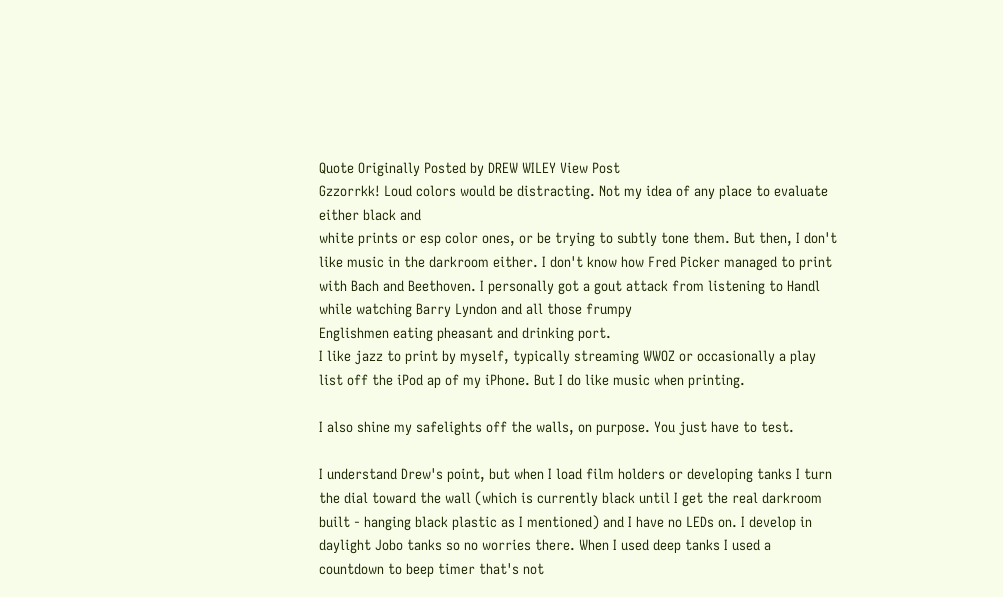Quote Originally Posted by DREW WILEY View Post
Gzzorrkk! Loud colors would be distracting. Not my idea of any place to evaluate either black and
white prints or esp color ones, or be trying to subtly tone them. But then, I don't like music in the darkroom either. I don't know how Fred Picker managed to print with Bach and Beethoven. I personally got a gout attack from listening to Handl while watching Barry Lyndon and all those frumpy
Englishmen eating pheasant and drinking port.
I like jazz to print by myself, typically streaming WWOZ or occasionally a play list off the iPod ap of my iPhone. But I do like music when printing.

I also shine my safelights off the walls, on purpose. You just have to test.

I understand Drew's point, but when I load film holders or developing tanks I turn the dial toward the wall (which is currently black until I get the real darkroom built - hanging black plastic as I mentioned) and I have no LEDs on. I develop in daylight Jobo tanks so no worries there. When I used deep tanks I used a countdown to beep timer that's not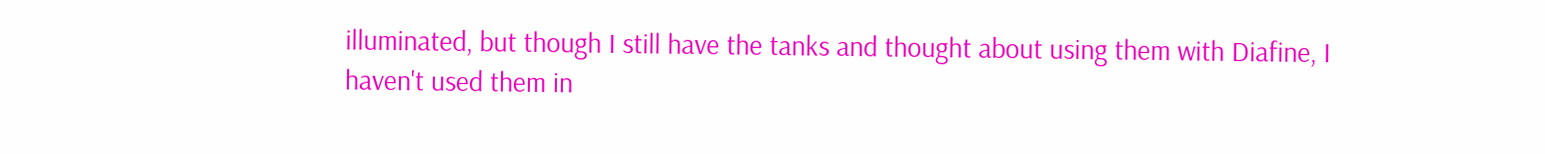illuminated, but though I still have the tanks and thought about using them with Diafine, I haven't used them in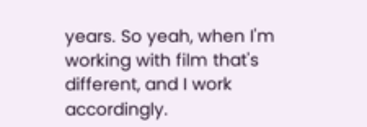years. So yeah, when I'm working with film that's different, and I work accordingly.